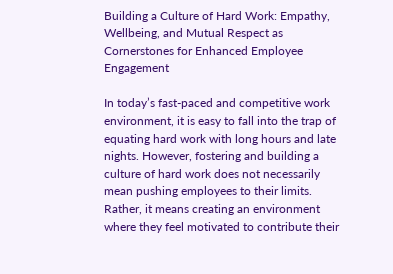Building a Culture of Hard Work: Empathy, Wellbeing, and Mutual Respect as Cornerstones for Enhanced Employee Engagement

In today’s fast-paced and competitive work environment, it is easy to fall into the trap of equating hard work with long hours and late nights. However, fostering and building a culture of hard work does not necessarily mean pushing employees to their limits. Rather, it means creating an environment where they feel motivated to contribute their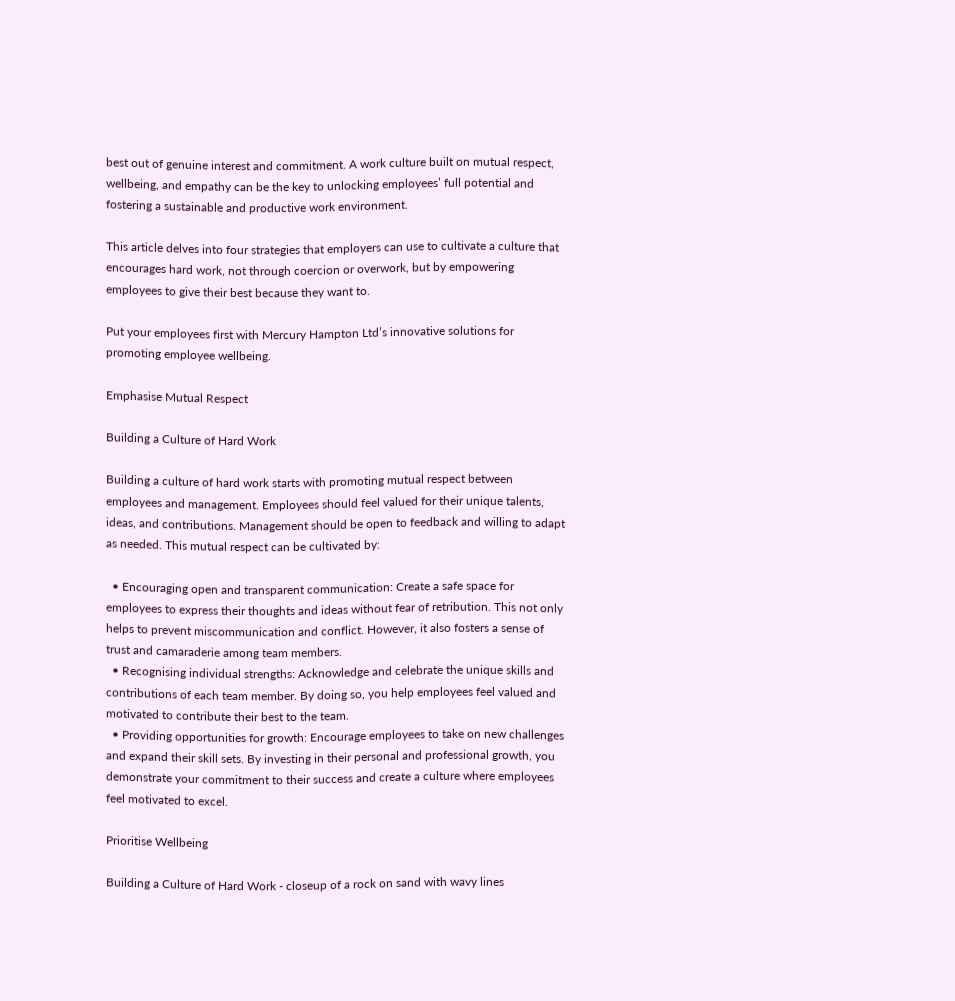best out of genuine interest and commitment. A work culture built on mutual respect, wellbeing, and empathy can be the key to unlocking employees’ full potential and fostering a sustainable and productive work environment.

This article delves into four strategies that employers can use to cultivate a culture that encourages hard work, not through coercion or overwork, but by empowering employees to give their best because they want to.

Put your employees first with Mercury Hampton Ltd’s innovative solutions for promoting employee wellbeing.

Emphasise Mutual Respect

Building a Culture of Hard Work

Building a culture of hard work starts with promoting mutual respect between employees and management. Employees should feel valued for their unique talents, ideas, and contributions. Management should be open to feedback and willing to adapt as needed. This mutual respect can be cultivated by:

  • Encouraging open and transparent communication: Create a safe space for employees to express their thoughts and ideas without fear of retribution. This not only helps to prevent miscommunication and conflict. However, it also fosters a sense of trust and camaraderie among team members.
  • Recognising individual strengths: Acknowledge and celebrate the unique skills and contributions of each team member. By doing so, you help employees feel valued and motivated to contribute their best to the team.
  • Providing opportunities for growth: Encourage employees to take on new challenges and expand their skill sets. By investing in their personal and professional growth, you demonstrate your commitment to their success and create a culture where employees feel motivated to excel.

Prioritise Wellbeing

Building a Culture of Hard Work - closeup of a rock on sand with wavy lines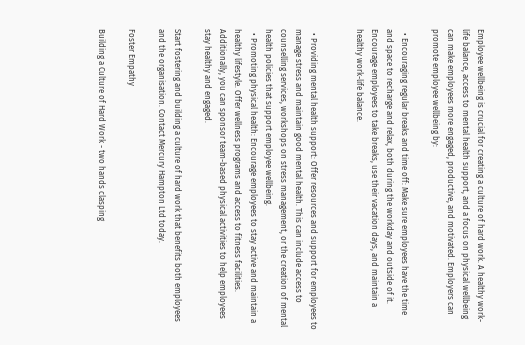Employee wellbeing is crucial for creating a culture of hard work. A healthy work-life balance, access to mental health support, and a focus on physical wellbeing can make employees more engaged, productive, and motivated. Employers can promote employee wellbeing by:

  • Encouraging regular breaks and time off: Make sure employees have the time and space to recharge and relax, both during the workday and outside of it. Encourage employees to take breaks, use their vacation days, and maintain a healthy work-life balance.


  • Providing mental health support: Offer resources and support for employees to manage stress and maintain good mental health. This can include access to counselling services, workshops on stress management, or the creation of mental health policies that support employee wellbeing.
  • Promoting physical health: Encourage employees to stay active and maintain a healthy lifestyle. Offer wellness programs and access to fitness facilities. Additionally, you can sponsor team-based physical activities to help employees stay healthy and engaged.

Start fostering and building a culture of hard work that benefits both employees and the organisation. Contact Mercury Hampton Ltd today.

Foster Empathy

Building a Culture of Hard Work - two hands clasping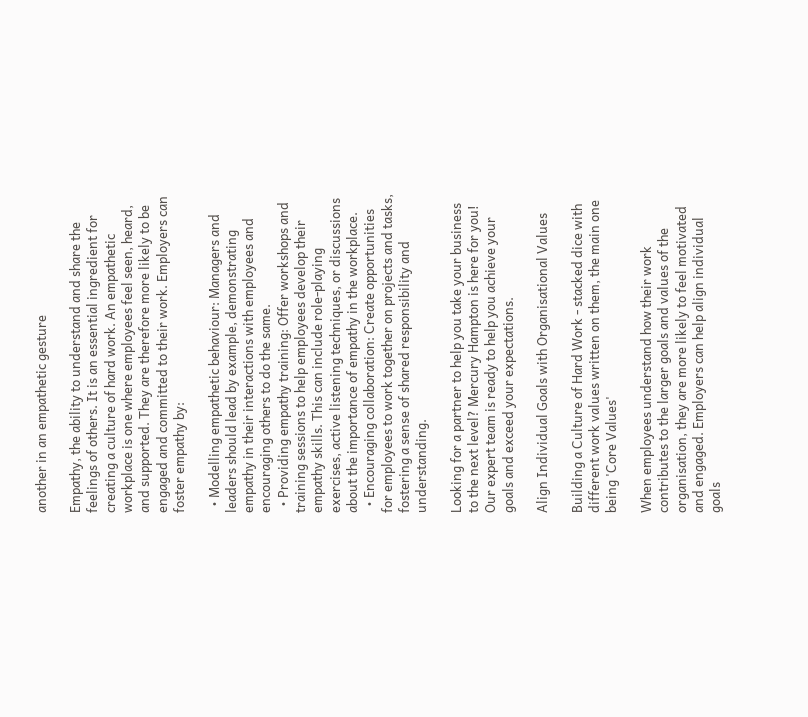another in an empathetic gesture

Empathy, the ability to understand and share the feelings of others. It is an essential ingredient for creating a culture of hard work. An empathetic workplace is one where employees feel seen, heard, and supported. They are therefore more likely to be engaged and committed to their work. Employers can foster empathy by:

  • Modelling empathetic behaviour: Managers and leaders should lead by example, demonstrating empathy in their interactions with employees and encouraging others to do the same.
  • Providing empathy training: Offer workshops and training sessions to help employees develop their empathy skills. This can include role-playing exercises, active listening techniques, or discussions about the importance of empathy in the workplace.
  • Encouraging collaboration: Create opportunities for employees to work together on projects and tasks, fostering a sense of shared responsibility and understanding.

Looking for a partner to help you take your business to the next level? Mercury Hampton is here for you! Our expert team is ready to help you achieve your goals and exceed your expectations.

Align Individual Goals with Organisational Values

Building a Culture of Hard Work - stacked dice with different work values written on them, the main one being 'Core Values'

When employees understand how their work contributes to the larger goals and values of the organisation, they are more likely to feel motivated and engaged. Employers can help align individual goals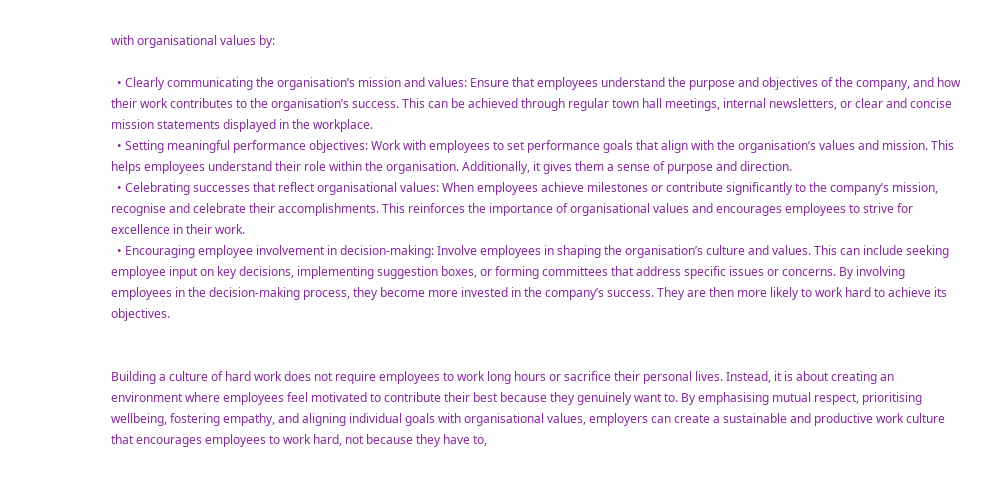with organisational values by:

  • Clearly communicating the organisation’s mission and values: Ensure that employees understand the purpose and objectives of the company, and how their work contributes to the organisation’s success. This can be achieved through regular town hall meetings, internal newsletters, or clear and concise mission statements displayed in the workplace.
  • Setting meaningful performance objectives: Work with employees to set performance goals that align with the organisation’s values and mission. This helps employees understand their role within the organisation. Additionally, it gives them a sense of purpose and direction.
  • Celebrating successes that reflect organisational values: When employees achieve milestones or contribute significantly to the company’s mission, recognise and celebrate their accomplishments. This reinforces the importance of organisational values and encourages employees to strive for excellence in their work.
  • Encouraging employee involvement in decision-making: Involve employees in shaping the organisation’s culture and values. This can include seeking employee input on key decisions, implementing suggestion boxes, or forming committees that address specific issues or concerns. By involving employees in the decision-making process, they become more invested in the company’s success. They are then more likely to work hard to achieve its objectives.


Building a culture of hard work does not require employees to work long hours or sacrifice their personal lives. Instead, it is about creating an environment where employees feel motivated to contribute their best because they genuinely want to. By emphasising mutual respect, prioritising wellbeing, fostering empathy, and aligning individual goals with organisational values, employers can create a sustainable and productive work culture that encourages employees to work hard, not because they have to,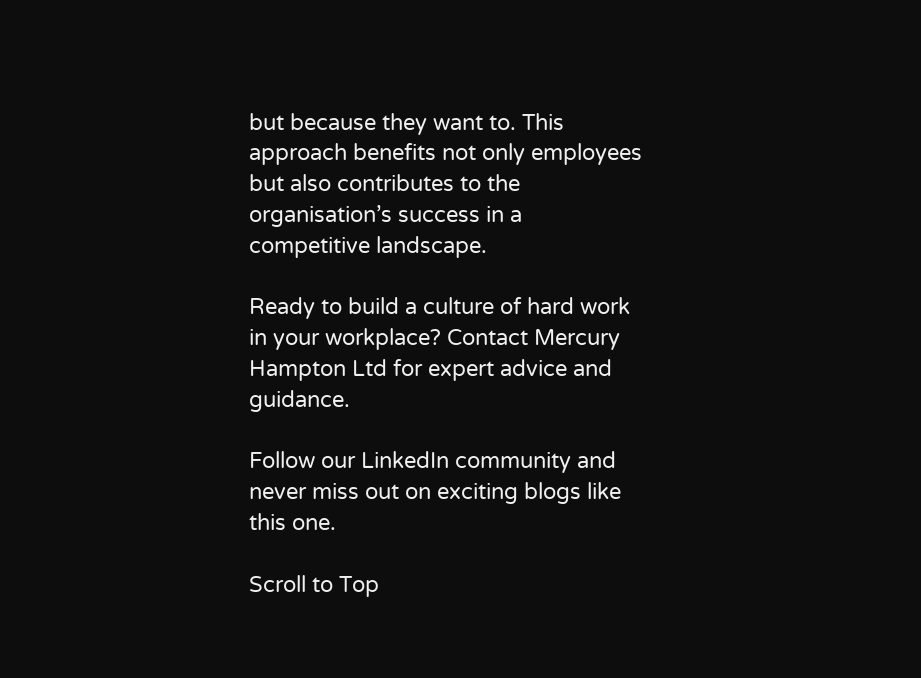but because they want to. This approach benefits not only employees but also contributes to the organisation’s success in a competitive landscape.

Ready to build a culture of hard work in your workplace? Contact Mercury Hampton Ltd for expert advice and guidance.

Follow our LinkedIn community and never miss out on exciting blogs like this one.

Scroll to Top